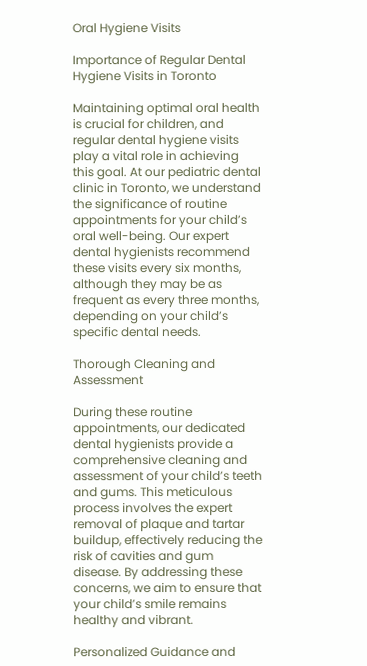Oral Hygiene Visits

Importance of Regular Dental Hygiene Visits in Toronto

Maintaining optimal oral health is crucial for children, and regular dental hygiene visits play a vital role in achieving this goal. At our pediatric dental clinic in Toronto, we understand the significance of routine appointments for your child’s oral well-being. Our expert dental hygienists recommend these visits every six months, although they may be as frequent as every three months, depending on your child’s specific dental needs.

Thorough Cleaning and Assessment

During these routine appointments, our dedicated dental hygienists provide a comprehensive cleaning and assessment of your child’s teeth and gums. This meticulous process involves the expert removal of plaque and tartar buildup, effectively reducing the risk of cavities and gum disease. By addressing these concerns, we aim to ensure that your child’s smile remains healthy and vibrant.

Personalized Guidance and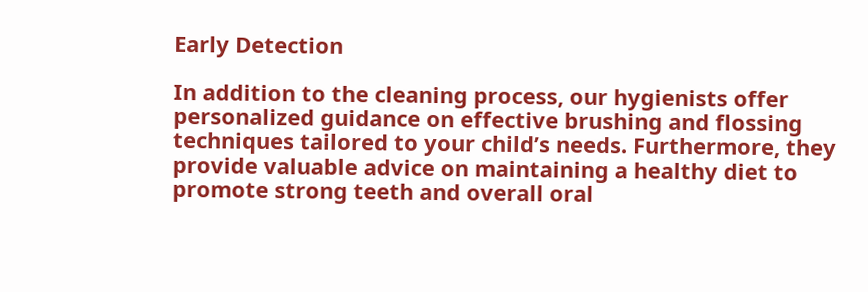Early Detection

In addition to the cleaning process, our hygienists offer personalized guidance on effective brushing and flossing techniques tailored to your child’s needs. Furthermore, they provide valuable advice on maintaining a healthy diet to promote strong teeth and overall oral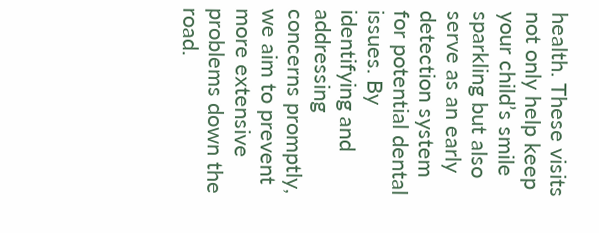health. These visits not only help keep your child’s smile sparkling but also serve as an early detection system for potential dental issues. By identifying and addressing concerns promptly, we aim to prevent more extensive problems down the road.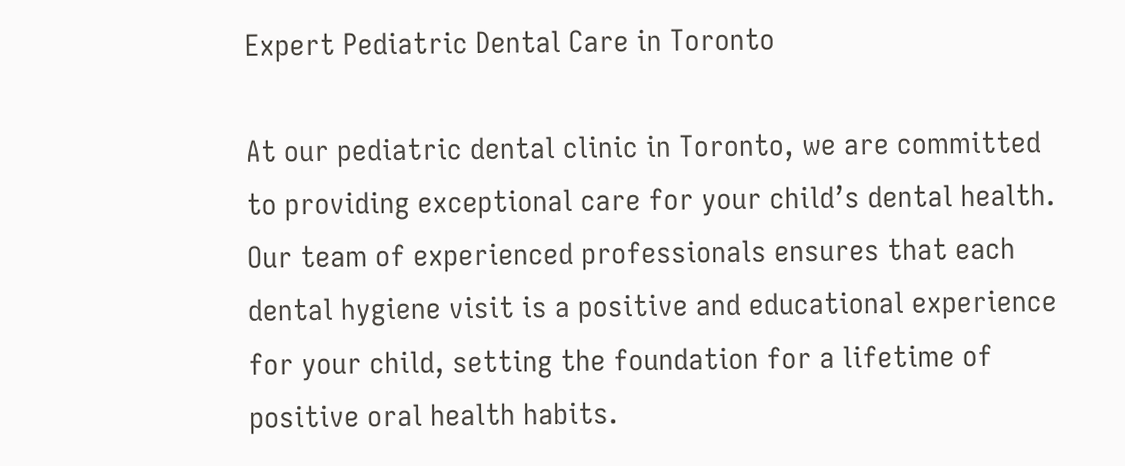Expert Pediatric Dental Care in Toronto

At our pediatric dental clinic in Toronto, we are committed to providing exceptional care for your child’s dental health. Our team of experienced professionals ensures that each dental hygiene visit is a positive and educational experience for your child, setting the foundation for a lifetime of positive oral health habits.